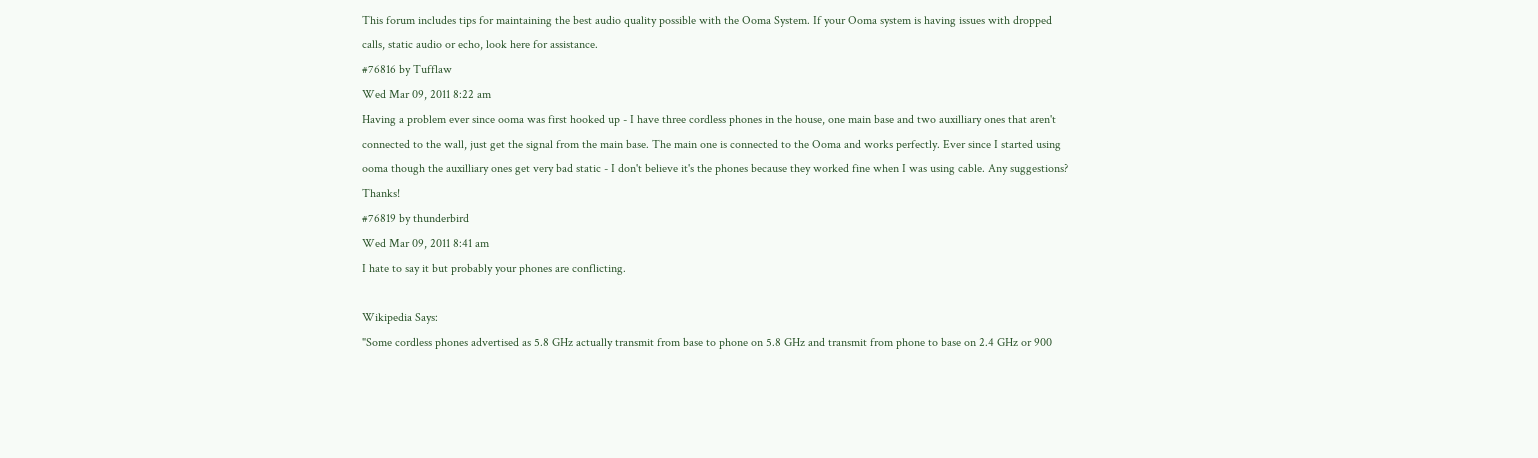This forum includes tips for maintaining the best audio quality possible with the Ooma System. If your Ooma system is having issues with dropped calls, static audio or echo, look here for assistance.
#76816 by Tufflaw
Wed Mar 09, 2011 8:22 am
Having a problem ever since ooma was first hooked up - I have three cordless phones in the house, one main base and two auxilliary ones that aren't connected to the wall, just get the signal from the main base. The main one is connected to the Ooma and works perfectly. Ever since I started using ooma though the auxilliary ones get very bad static - I don't believe it's the phones because they worked fine when I was using cable. Any suggestions? Thanks!
#76819 by thunderbird
Wed Mar 09, 2011 8:41 am
I hate to say it but probably your phones are conflicting.

Wikipedia Says:
"Some cordless phones advertised as 5.8 GHz actually transmit from base to phone on 5.8 GHz and transmit from phone to base on 2.4 GHz or 900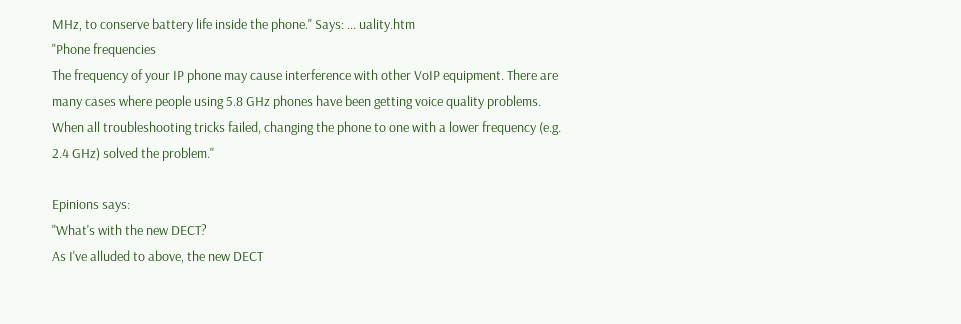MHz, to conserve battery life inside the phone." Says: ... uality.htm
"Phone frequencies
The frequency of your IP phone may cause interference with other VoIP equipment. There are many cases where people using 5.8 GHz phones have been getting voice quality problems. When all troubleshooting tricks failed, changing the phone to one with a lower frequency (e.g. 2.4 GHz) solved the problem."

Epinions says:
"What's with the new DECT?
As I've alluded to above, the new DECT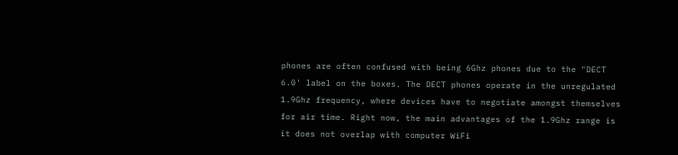phones are often confused with being 6Ghz phones due to the "DECT 6.0' label on the boxes. The DECT phones operate in the unregulated 1.9Ghz frequency, where devices have to negotiate amongst themselves for air time. Right now, the main advantages of the 1.9Ghz range is it does not overlap with computer WiFi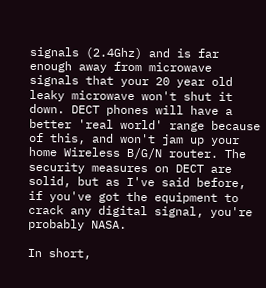signals (2.4Ghz) and is far enough away from microwave signals that your 20 year old leaky microwave won't shut it down. DECT phones will have a better 'real world' range because of this, and won't jam up your home Wireless B/G/N router. The security measures on DECT are solid, but as I've said before, if you've got the equipment to crack any digital signal, you're probably NASA.

In short,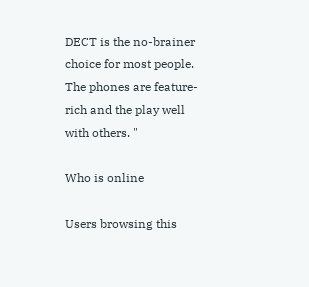DECT is the no-brainer choice for most people. The phones are feature-rich and the play well with others. "

Who is online

Users browsing this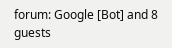forum: Google [Bot] and 8 guests